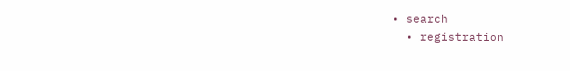• search
  • registration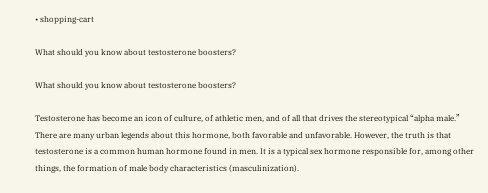• shopping-cart

What should you know about testosterone boosters?

What should you know about testosterone boosters?

Testosterone has become an icon of culture, of athletic men, and of all that drives the stereotypical “alpha male.” There are many urban legends about this hormone, both favorable and unfavorable. However, the truth is that testosterone is a common human hormone found in men. It is a typical sex hormone responsible for, among other things, the formation of male body characteristics (masculinization).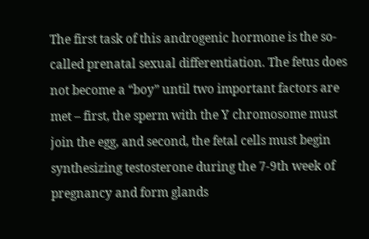The first task of this androgenic hormone is the so-called prenatal sexual differentiation. The fetus does not become a “boy” until two important factors are met – first, the sperm with the Y chromosome must join the egg, and second, the fetal cells must begin synthesizing testosterone during the 7-9th week of pregnancy and form glands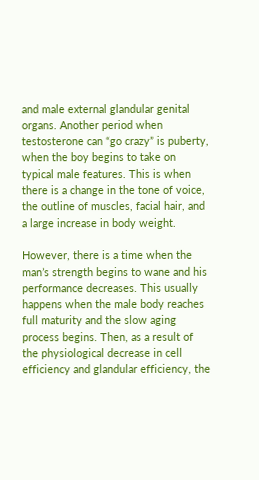and male external glandular genital organs. Another period when testosterone can “go crazy” is puberty, when the boy begins to take on typical male features. This is when there is a change in the tone of voice, the outline of muscles, facial hair, and a large increase in body weight.

However, there is a time when the man’s strength begins to wane and his performance decreases. This usually happens when the male body reaches full maturity and the slow aging process begins. Then, as a result of the physiological decrease in cell efficiency and glandular efficiency, the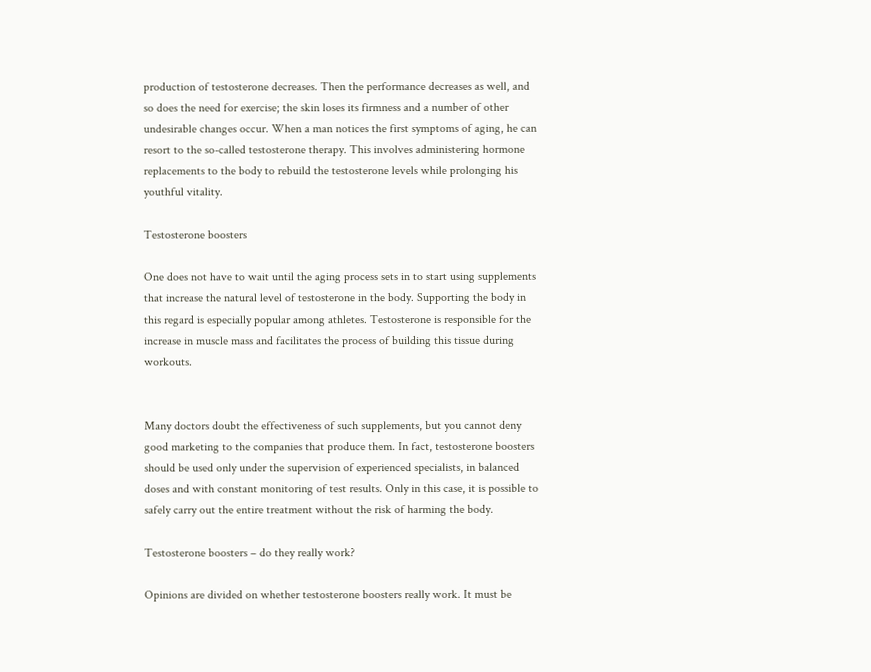production of testosterone decreases. Then the performance decreases as well, and so does the need for exercise; the skin loses its firmness and a number of other undesirable changes occur. When a man notices the first symptoms of aging, he can resort to the so-called testosterone therapy. This involves administering hormone replacements to the body to rebuild the testosterone levels while prolonging his youthful vitality.

Testosterone boosters

One does not have to wait until the aging process sets in to start using supplements that increase the natural level of testosterone in the body. Supporting the body in this regard is especially popular among athletes. Testosterone is responsible for the increase in muscle mass and facilitates the process of building this tissue during workouts.


Many doctors doubt the effectiveness of such supplements, but you cannot deny good marketing to the companies that produce them. In fact, testosterone boosters should be used only under the supervision of experienced specialists, in balanced doses and with constant monitoring of test results. Only in this case, it is possible to safely carry out the entire treatment without the risk of harming the body.

Testosterone boosters – do they really work?

Opinions are divided on whether testosterone boosters really work. It must be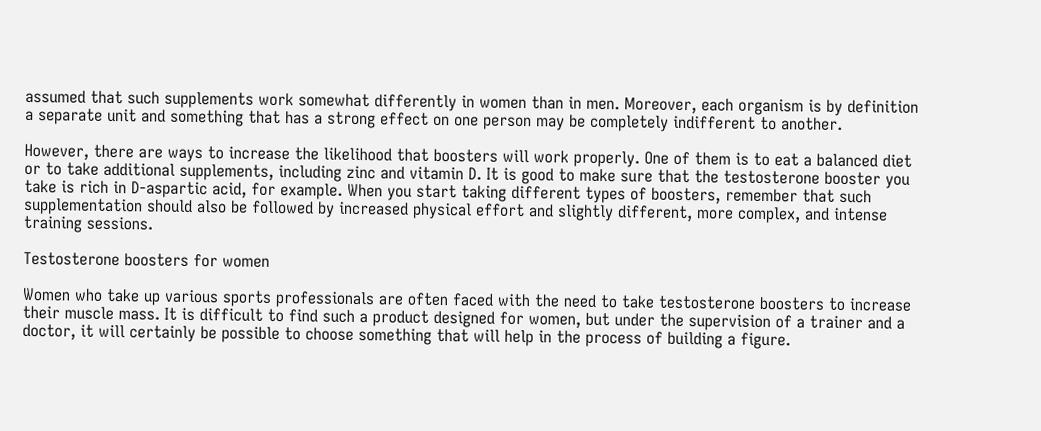assumed that such supplements work somewhat differently in women than in men. Moreover, each organism is by definition a separate unit and something that has a strong effect on one person may be completely indifferent to another.

However, there are ways to increase the likelihood that boosters will work properly. One of them is to eat a balanced diet or to take additional supplements, including zinc and vitamin D. It is good to make sure that the testosterone booster you take is rich in D-aspartic acid, for example. When you start taking different types of boosters, remember that such supplementation should also be followed by increased physical effort and slightly different, more complex, and intense training sessions.

Testosterone boosters for women

Women who take up various sports professionals are often faced with the need to take testosterone boosters to increase their muscle mass. It is difficult to find such a product designed for women, but under the supervision of a trainer and a doctor, it will certainly be possible to choose something that will help in the process of building a figure.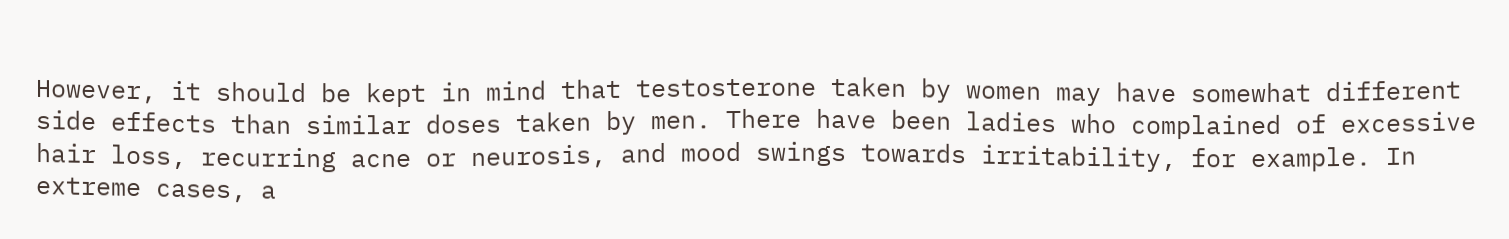However, it should be kept in mind that testosterone taken by women may have somewhat different side effects than similar doses taken by men. There have been ladies who complained of excessive hair loss, recurring acne or neurosis, and mood swings towards irritability, for example. In extreme cases, a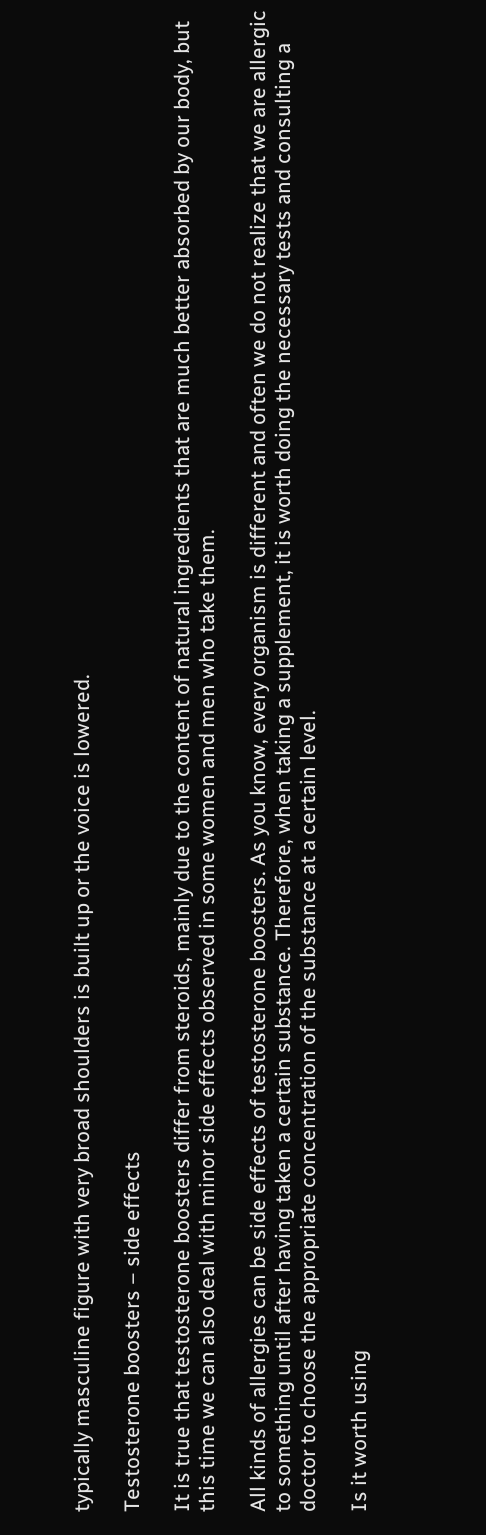typically masculine figure with very broad shoulders is built up or the voice is lowered.

Testosterone boosters – side effects

It is true that testosterone boosters differ from steroids, mainly due to the content of natural ingredients that are much better absorbed by our body, but this time we can also deal with minor side effects observed in some women and men who take them.

All kinds of allergies can be side effects of testosterone boosters. As you know, every organism is different and often we do not realize that we are allergic to something until after having taken a certain substance. Therefore, when taking a supplement, it is worth doing the necessary tests and consulting a doctor to choose the appropriate concentration of the substance at a certain level.

Is it worth using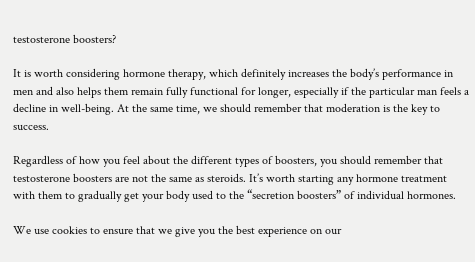testosterone boosters?

It is worth considering hormone therapy, which definitely increases the body’s performance in men and also helps them remain fully functional for longer, especially if the particular man feels a decline in well-being. At the same time, we should remember that moderation is the key to success.

Regardless of how you feel about the different types of boosters, you should remember that testosterone boosters are not the same as steroids. It’s worth starting any hormone treatment with them to gradually get your body used to the “secretion boosters” of individual hormones.

We use cookies to ensure that we give you the best experience on our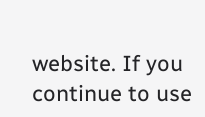website. If you continue to use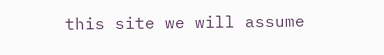this site we will assume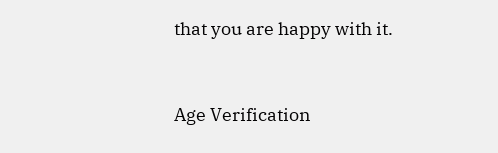that you are happy with it.


Age Verification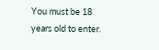You must be 18 years old to enter.